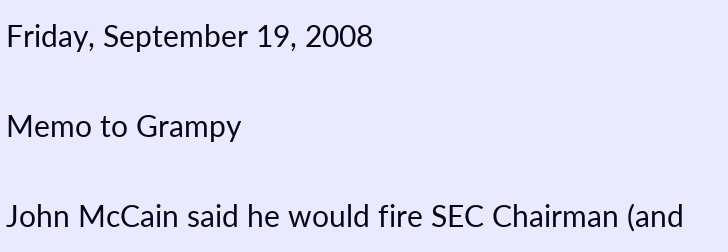Friday, September 19, 2008

Memo to Grampy

John McCain said he would fire SEC Chairman (and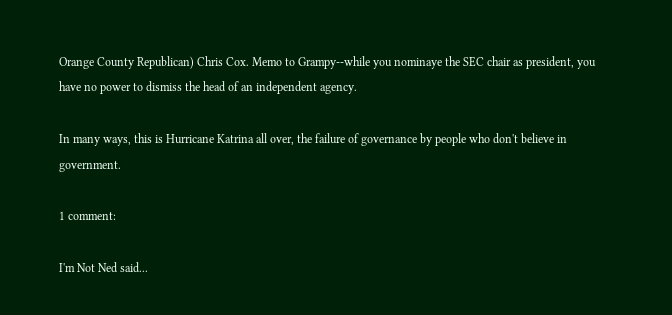Orange County Republican) Chris Cox. Memo to Grampy--while you nominaye the SEC chair as president, you have no power to dismiss the head of an independent agency.

In many ways, this is Hurricane Katrina all over, the failure of governance by people who don't believe in government.

1 comment:

I'm Not Ned said...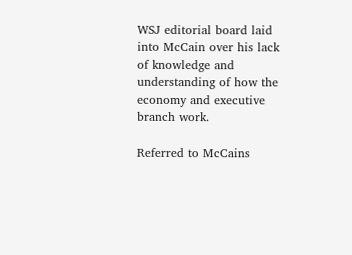WSJ editorial board laid into McCain over his lack of knowledge and understanding of how the economy and executive branch work.

Referred to McCains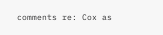comments re: Cox as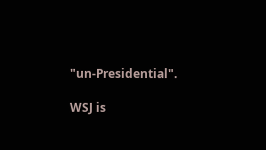"un-Presidential".

WSJ is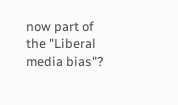now part of the "Liberal media bias"?